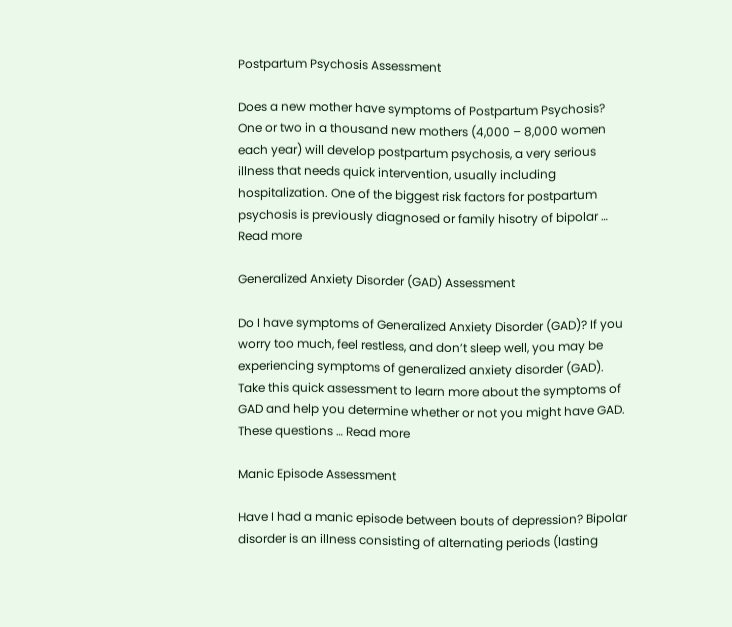Postpartum Psychosis Assessment

Does a new mother have symptoms of Postpartum Psychosis? One or two in a thousand new mothers (4,000 – 8,000 women each year) will develop postpartum psychosis, a very serious illness that needs quick intervention, usually including hospitalization. One of the biggest risk factors for postpartum psychosis is previously diagnosed or family hisotry of bipolar … Read more

Generalized Anxiety Disorder (GAD) Assessment

Do I have symptoms of Generalized Anxiety Disorder (GAD)? If you worry too much, feel restless, and don’t sleep well, you may be experiencing symptoms of generalized anxiety disorder (GAD). Take this quick assessment to learn more about the symptoms of GAD and help you determine whether or not you might have GAD. These questions … Read more

Manic Episode Assessment

Have I had a manic episode between bouts of depression? Bipolar disorder is an illness consisting of alternating periods (lasting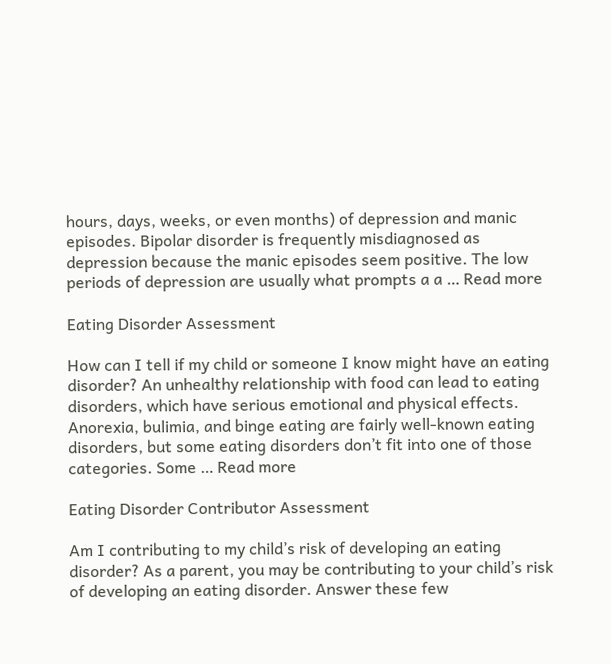hours, days, weeks, or even months) of depression and manic episodes. Bipolar disorder is frequently misdiagnosed as depression because the manic episodes seem positive. The low periods of depression are usually what prompts a a … Read more

Eating Disorder Assessment

How can I tell if my child or someone I know might have an eating disorder? An unhealthy relationship with food can lead to eating disorders, which have serious emotional and physical effects. Anorexia, bulimia, and binge eating are fairly well-known eating disorders, but some eating disorders don’t fit into one of those categories. Some … Read more

Eating Disorder Contributor Assessment

Am I contributing to my child’s risk of developing an eating disorder? As a parent, you may be contributing to your child’s risk of developing an eating disorder. Answer these few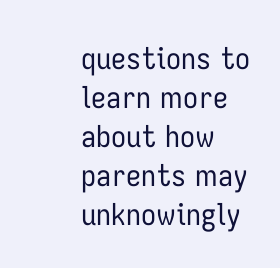questions to learn more about how parents may unknowingly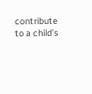contribute to a child’s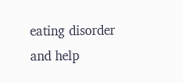eating disorder and help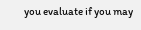you evaluate if you may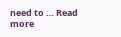need to … Read more